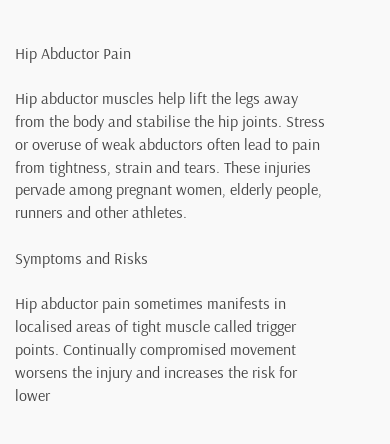Hip Abductor Pain

Hip abductor muscles help lift the legs away from the body and stabilise the hip joints. Stress or overuse of weak abductors often lead to pain from tightness, strain and tears. These injuries pervade among pregnant women, elderly people, runners and other athletes.

Symptoms and Risks

Hip abductor pain sometimes manifests in localised areas of tight muscle called trigger points. Continually compromised movement worsens the injury and increases the risk for lower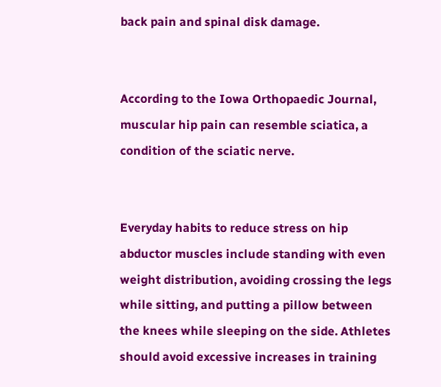back pain and spinal disk damage.


According to the Iowa Orthopaedic Journal, muscular hip pain can resemble sciatica, a condition of the sciatic nerve.


Everyday habits to reduce stress on hip abductor muscles include standing with even weight distribution, avoiding crossing the legs while sitting, and putting a pillow between the knees while sleeping on the side. Athletes should avoid excessive increases in training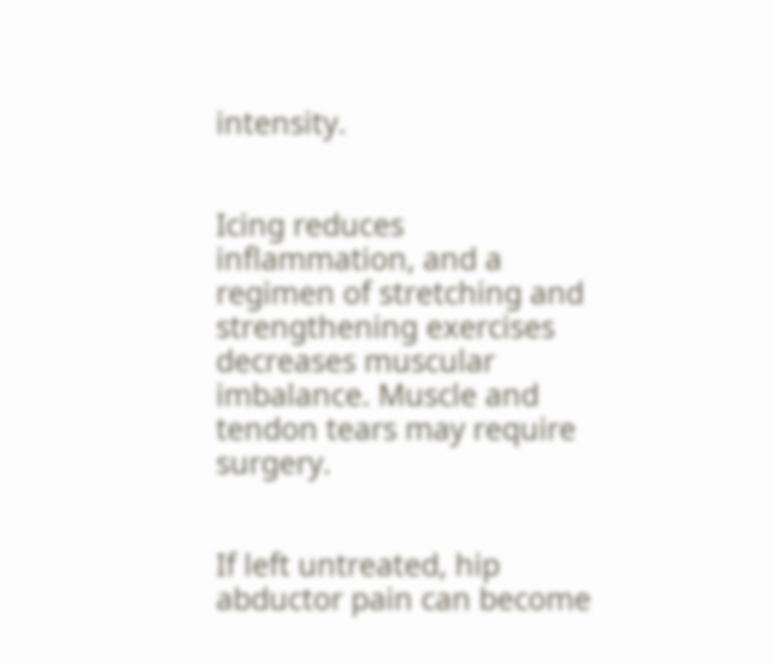intensity.


Icing reduces inflammation, and a regimen of stretching and strengthening exercises decreases muscular imbalance. Muscle and tendon tears may require surgery.


If left untreated, hip abductor pain can become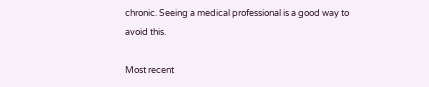chronic. Seeing a medical professional is a good way to avoid this.

Most recent